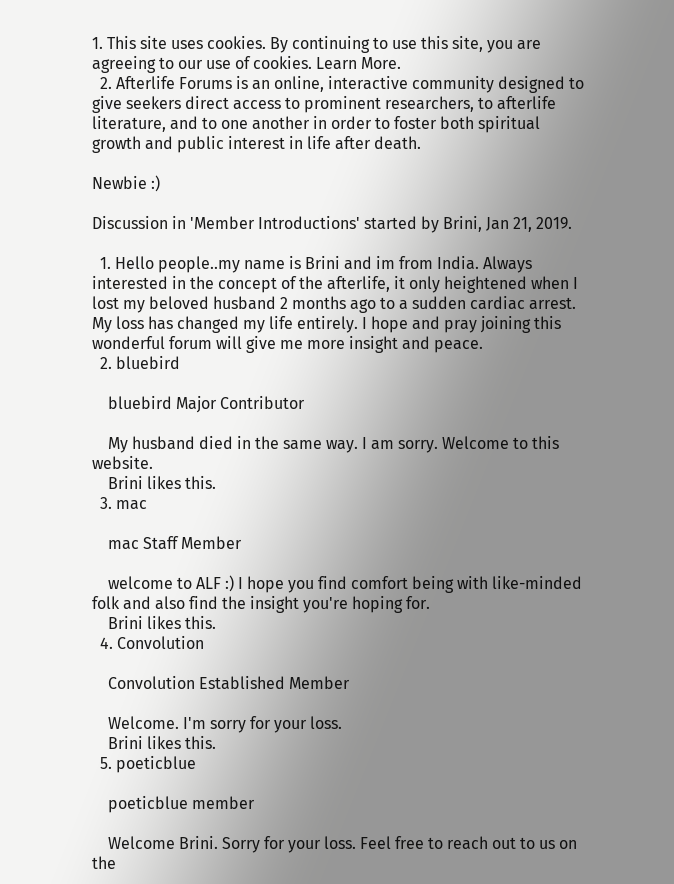1. This site uses cookies. By continuing to use this site, you are agreeing to our use of cookies. Learn More.
  2. Afterlife Forums is an online, interactive community designed to give seekers direct access to prominent researchers, to afterlife literature, and to one another in order to foster both spiritual growth and public interest in life after death.

Newbie :)

Discussion in 'Member Introductions' started by Brini, Jan 21, 2019.

  1. Hello people..my name is Brini and im from India. Always interested in the concept of the afterlife, it only heightened when I lost my beloved husband 2 months ago to a sudden cardiac arrest. My loss has changed my life entirely. I hope and pray joining this wonderful forum will give me more insight and peace.
  2. bluebird

    bluebird Major Contributor

    My husband died in the same way. I am sorry. Welcome to this website.
    Brini likes this.
  3. mac

    mac Staff Member

    welcome to ALF :) I hope you find comfort being with like-minded folk and also find the insight you're hoping for.
    Brini likes this.
  4. Convolution

    Convolution Established Member

    Welcome. I'm sorry for your loss.
    Brini likes this.
  5. poeticblue

    poeticblue member

    Welcome Brini. Sorry for your loss. Feel free to reach out to us on the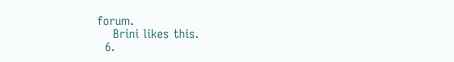forum.
    Brini likes this.
  6.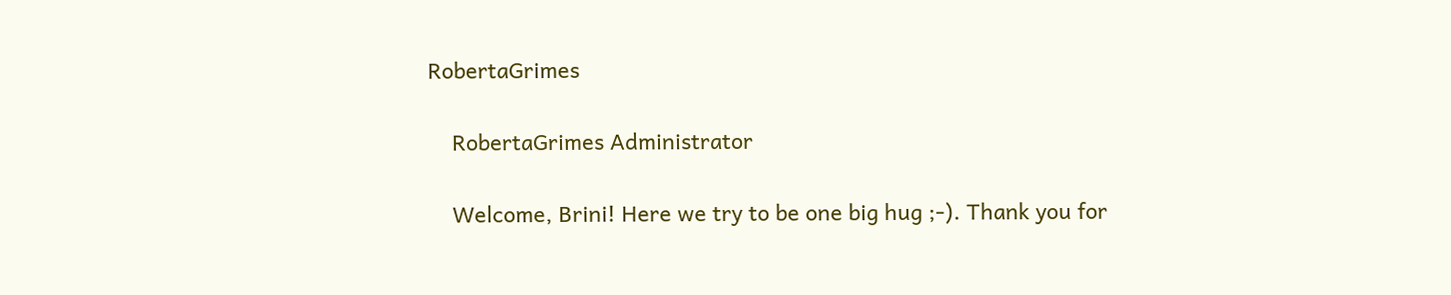RobertaGrimes

    RobertaGrimes Administrator

    Welcome, Brini! Here we try to be one big hug ;-). Thank you for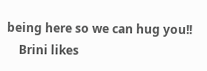being here so we can hug you!!
    Brini likes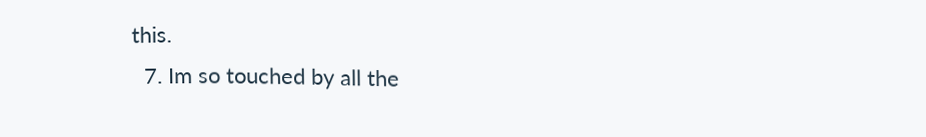this.
  7. Im so touched by all the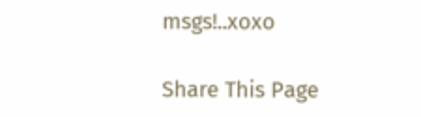msgs!..xoxo

Share This Page